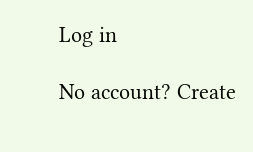Log in

No account? Create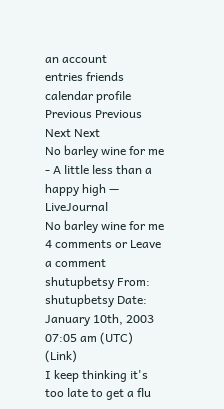an account
entries friends calendar profile Previous Previous Next Next
No barley wine for me - A little less than a happy high — LiveJournal
No barley wine for me
4 comments or Leave a comment
shutupbetsy From: shutupbetsy Date: January 10th, 2003 07:05 am (UTC) (Link)
I keep thinking it's too late to get a flu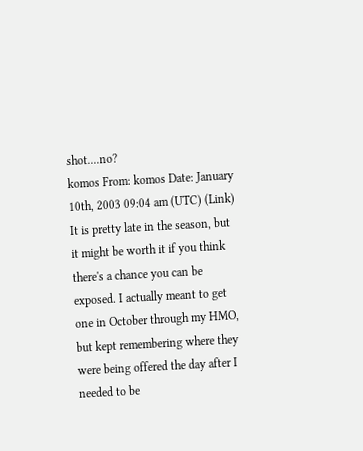shot....no?
komos From: komos Date: January 10th, 2003 09:04 am (UTC) (Link)
It is pretty late in the season, but it might be worth it if you think there's a chance you can be exposed. I actually meant to get one in October through my HMO, but kept remembering where they were being offered the day after I needed to be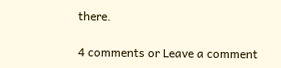there.

4 comments or Leave a comment